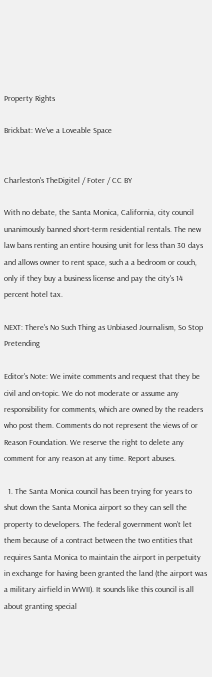Property Rights

Brickbat: We've a Loveable Space


Charleston's TheDigitel / Foter / CC BY

With no debate, the Santa Monica, California, city council unanimously banned short-term residential rentals. The new law bans renting an entire housing unit for less than 30 days and allows owner to rent space, such a a bedroom or couch, only if they buy a business license and pay the city's 14 percent hotel tax.

NEXT: There's No Such Thing as Unbiased Journalism, So Stop Pretending

Editor's Note: We invite comments and request that they be civil and on-topic. We do not moderate or assume any responsibility for comments, which are owned by the readers who post them. Comments do not represent the views of or Reason Foundation. We reserve the right to delete any comment for any reason at any time. Report abuses.

  1. The Santa Monica council has been trying for years to shut down the Santa Monica airport so they can sell the property to developers. The federal government won’t let them because of a contract between the two entities that requires Santa Monica to maintain the airport in perpetuity in exchange for having been granted the land (the airport was a military airfield in WWII). It sounds like this council is all about granting special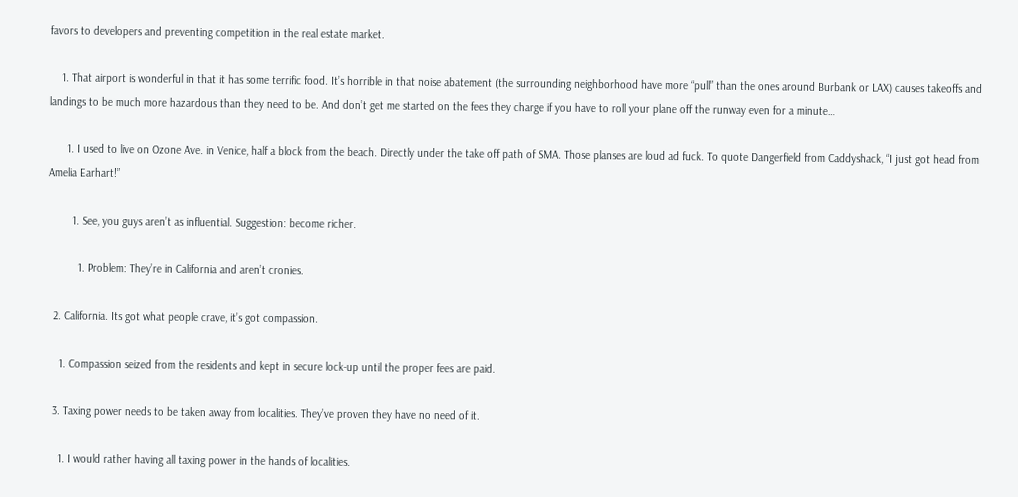favors to developers and preventing competition in the real estate market.

    1. That airport is wonderful in that it has some terrific food. It’s horrible in that noise abatement (the surrounding neighborhood have more “pull” than the ones around Burbank or LAX) causes takeoffs and landings to be much more hazardous than they need to be. And don’t get me started on the fees they charge if you have to roll your plane off the runway even for a minute…

      1. I used to live on Ozone Ave. in Venice, half a block from the beach. Directly under the take off path of SMA. Those planses are loud ad fuck. To quote Dangerfield from Caddyshack, “I just got head from Amelia Earhart!”

        1. See, you guys aren’t as influential. Suggestion: become richer.

          1. Problem: They’re in California and aren’t cronies.

  2. California. Its got what people crave, it’s got compassion.

    1. Compassion seized from the residents and kept in secure lock-up until the proper fees are paid.

  3. Taxing power needs to be taken away from localities. They’ve proven they have no need of it.

    1. I would rather having all taxing power in the hands of localities.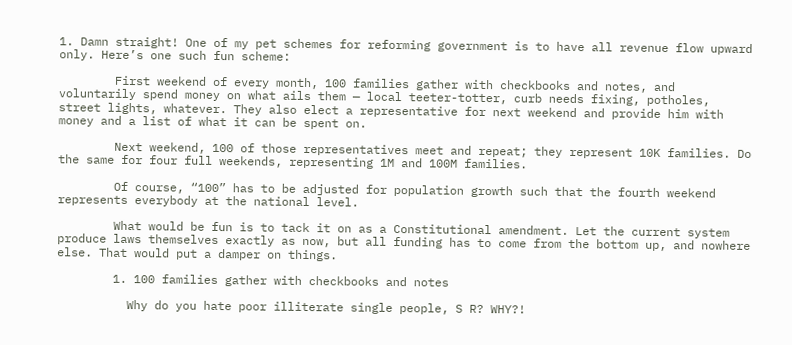1. Damn straight! One of my pet schemes for reforming government is to have all revenue flow upward only. Here’s one such fun scheme:

        First weekend of every month, 100 families gather with checkbooks and notes, and voluntarily spend money on what ails them — local teeter-totter, curb needs fixing, potholes, street lights, whatever. They also elect a representative for next weekend and provide him with money and a list of what it can be spent on.

        Next weekend, 100 of those representatives meet and repeat; they represent 10K families. Do the same for four full weekends, representing 1M and 100M families.

        Of course, “100” has to be adjusted for population growth such that the fourth weekend represents everybody at the national level.

        What would be fun is to tack it on as a Constitutional amendment. Let the current system produce laws themselves exactly as now, but all funding has to come from the bottom up, and nowhere else. That would put a damper on things.

        1. 100 families gather with checkbooks and notes

          Why do you hate poor illiterate single people, S R? WHY?!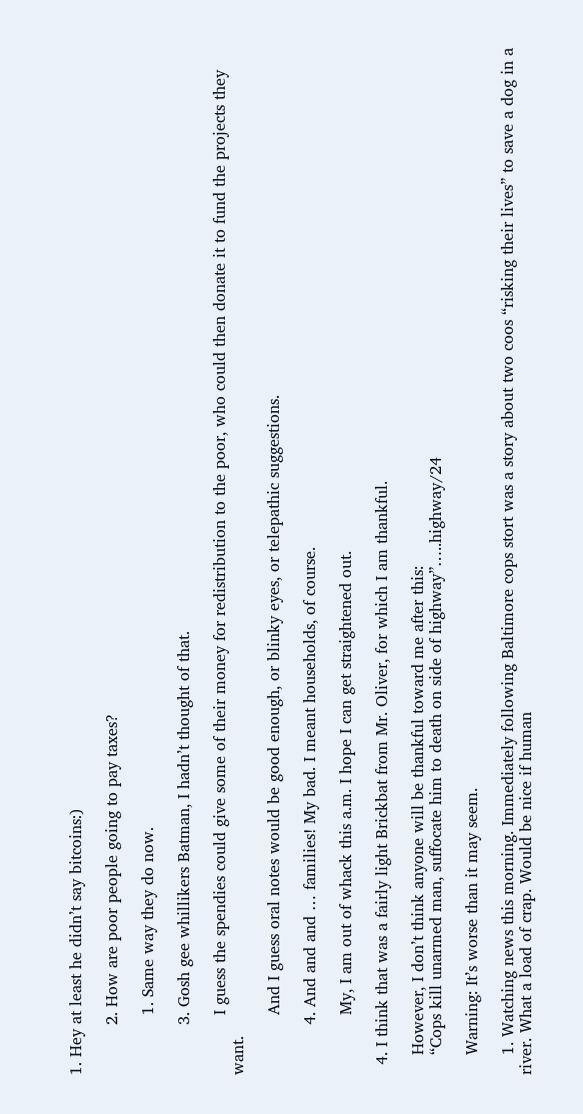1. Hey at least he didn’t say bitcoins:)

          2. How are poor people going to pay taxes?

            1. Same way they do now.

          3. Gosh gee whillikers Batman, I hadn’t thought of that.

            I guess the spendies could give some of their money for redistribution to the poor, who could then donate it to fund the projects they want.

            And I guess oral notes would be good enough, or blinky eyes, or telepathic suggestions.

          4. And and and … families! My bad. I meant households, of course.

            My, I am out of whack this a.m. I hope I can get straightened out.

  4. I think that was a fairly light Brickbat from Mr. Oliver, for which I am thankful.

    However, I don’t think anyone will be thankful toward me after this:
    “Cops kill unarmed man, suffocate him to death on side of highway”…..highway/24

    Warning: It’s worse than it may seem.

    1. Watching news this morning. Immediately following Baltimore cops stort was a story about two coos “risking their lives” to save a dog in a river. What a load of crap. Would be nice if human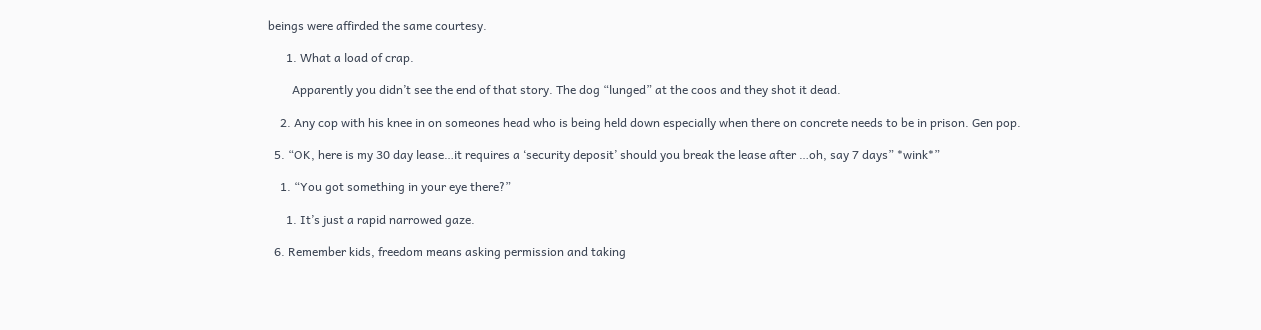beings were affirded the same courtesy.

      1. What a load of crap.

        Apparently you didn’t see the end of that story. The dog “lunged” at the coos and they shot it dead.

    2. Any cop with his knee in on someones head who is being held down especially when there on concrete needs to be in prison. Gen pop.

  5. “OK, here is my 30 day lease…it requires a ‘security deposit’ should you break the lease after …oh, say 7 days” *wink*”

    1. “You got something in your eye there?”

      1. It’s just a rapid narrowed gaze.

  6. Remember kids, freedom means asking permission and taking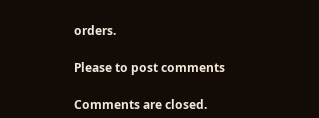orders.

Please to post comments

Comments are closed.